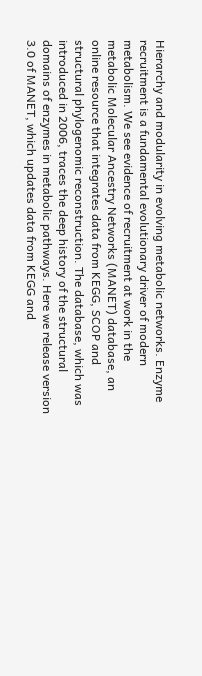Hierarchy and modularity in evolving metabolic networks. Enzyme recruitment is a fundamental evolutionary driver of modern metabolism. We see evidence of recruitment at work in the metabolic Molecular Ancestry Networks (MANET) database, an online resource that integrates data from KEGG, SCOP and structural phylogenomic reconstruction. The database, which was introduced in 2006, traces the deep history of the structural domains of enzymes in metabolic pathways. Here we release version 3.0 of MANET, which updates data from KEGG and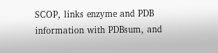SCOP, links enzyme and PDB information with PDBsum, and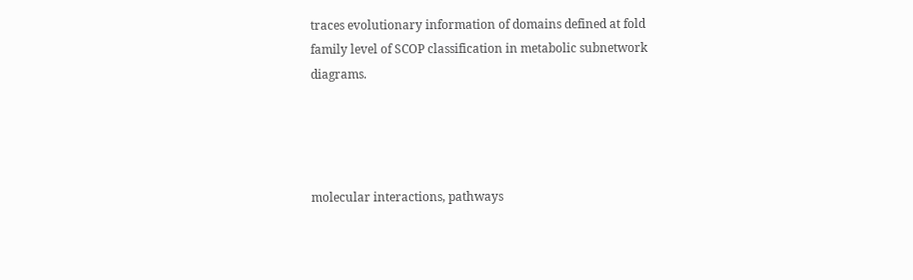traces evolutionary information of domains defined at fold family level of SCOP classification in metabolic subnetwork diagrams.




molecular interactions, pathways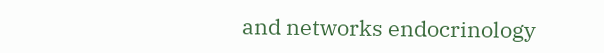and networks endocrinology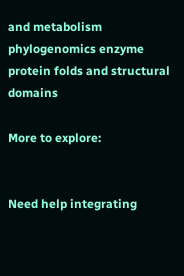and metabolism phylogenomics enzyme protein folds and structural domains

More to explore:


Need help integrating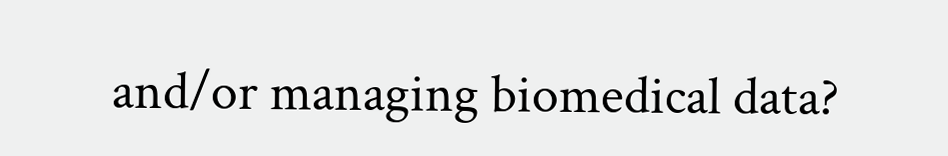and/or managing biomedical data?